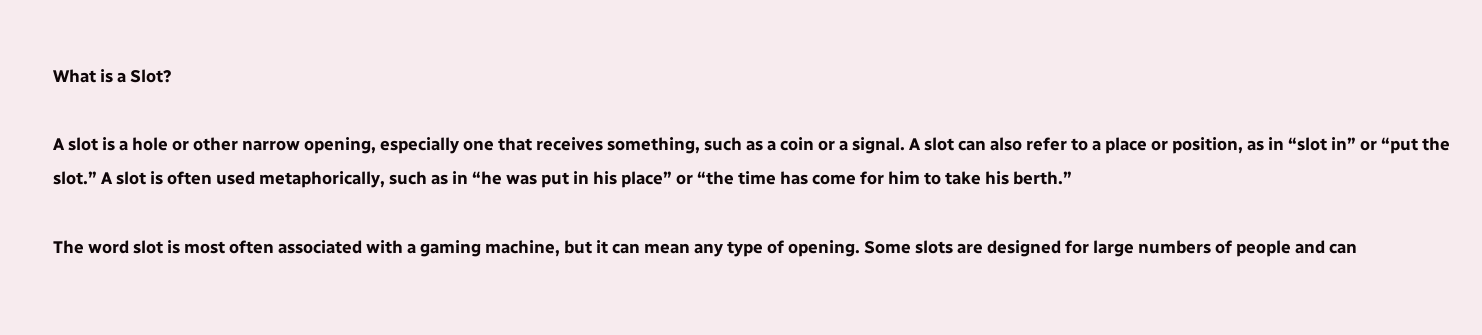What is a Slot?

A slot is a hole or other narrow opening, especially one that receives something, such as a coin or a signal. A slot can also refer to a place or position, as in “slot in” or “put the slot.” A slot is often used metaphorically, such as in “he was put in his place” or “the time has come for him to take his berth.”

The word slot is most often associated with a gaming machine, but it can mean any type of opening. Some slots are designed for large numbers of people and can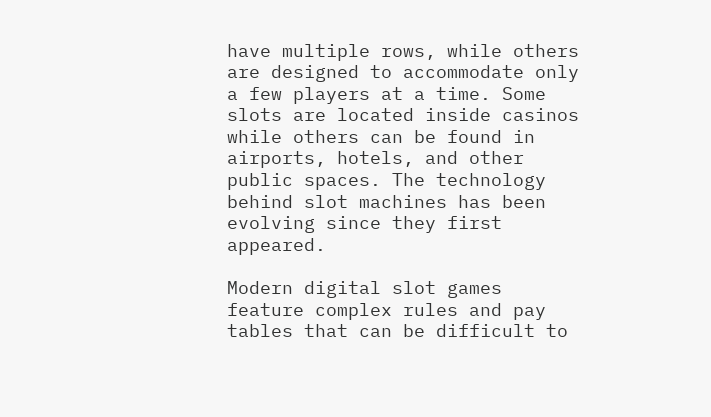have multiple rows, while others are designed to accommodate only a few players at a time. Some slots are located inside casinos while others can be found in airports, hotels, and other public spaces. The technology behind slot machines has been evolving since they first appeared.

Modern digital slot games feature complex rules and pay tables that can be difficult to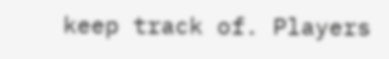keep track of. Players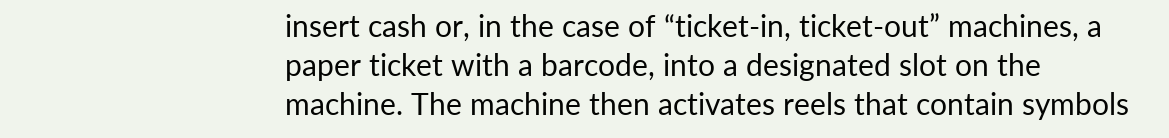insert cash or, in the case of “ticket-in, ticket-out” machines, a paper ticket with a barcode, into a designated slot on the machine. The machine then activates reels that contain symbols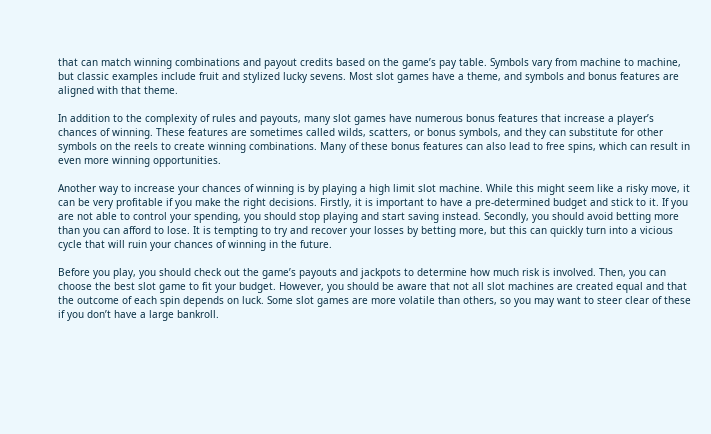that can match winning combinations and payout credits based on the game’s pay table. Symbols vary from machine to machine, but classic examples include fruit and stylized lucky sevens. Most slot games have a theme, and symbols and bonus features are aligned with that theme.

In addition to the complexity of rules and payouts, many slot games have numerous bonus features that increase a player’s chances of winning. These features are sometimes called wilds, scatters, or bonus symbols, and they can substitute for other symbols on the reels to create winning combinations. Many of these bonus features can also lead to free spins, which can result in even more winning opportunities.

Another way to increase your chances of winning is by playing a high limit slot machine. While this might seem like a risky move, it can be very profitable if you make the right decisions. Firstly, it is important to have a pre-determined budget and stick to it. If you are not able to control your spending, you should stop playing and start saving instead. Secondly, you should avoid betting more than you can afford to lose. It is tempting to try and recover your losses by betting more, but this can quickly turn into a vicious cycle that will ruin your chances of winning in the future.

Before you play, you should check out the game’s payouts and jackpots to determine how much risk is involved. Then, you can choose the best slot game to fit your budget. However, you should be aware that not all slot machines are created equal and that the outcome of each spin depends on luck. Some slot games are more volatile than others, so you may want to steer clear of these if you don’t have a large bankroll.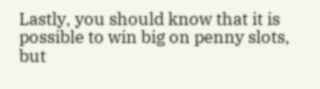Lastly, you should know that it is possible to win big on penny slots, but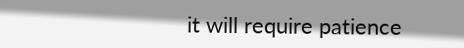it will require patience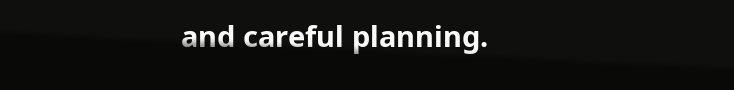and careful planning.